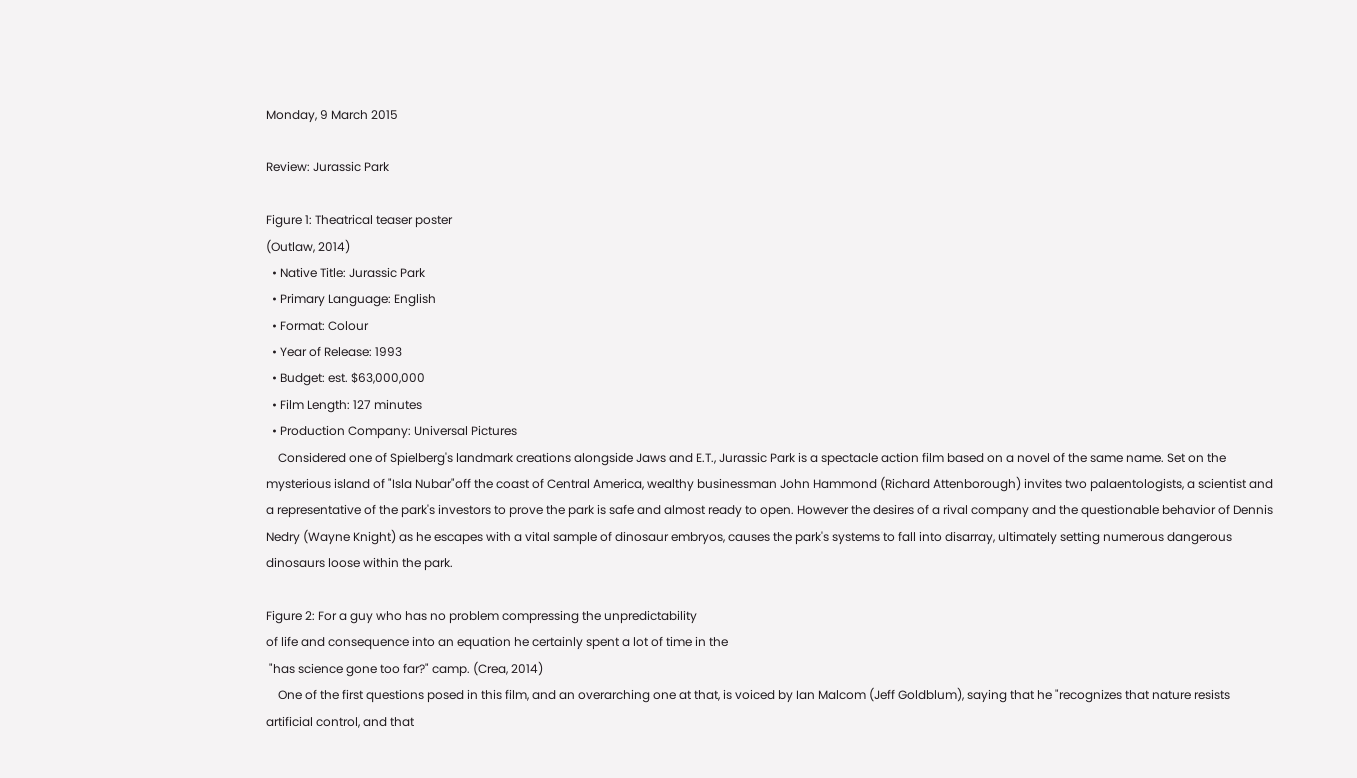Monday, 9 March 2015

Review: Jurassic Park

Figure 1: Theatrical teaser poster
(Outlaw, 2014)
  • Native Title: Jurassic Park
  • Primary Language: English
  • Format: Colour
  • Year of Release: 1993
  • Budget: est. $63,000,000
  • Film Length: 127 minutes
  • Production Company: Universal Pictures
    Considered one of Spielberg's landmark creations alongside Jaws and E.T., Jurassic Park is a spectacle action film based on a novel of the same name. Set on the mysterious island of "Isla Nubar"off the coast of Central America, wealthy businessman John Hammond (Richard Attenborough) invites two palaentologists, a scientist and a representative of the park's investors to prove the park is safe and almost ready to open. However the desires of a rival company and the questionable behavior of Dennis Nedry (Wayne Knight) as he escapes with a vital sample of dinosaur embryos, causes the park's systems to fall into disarray, ultimately setting numerous dangerous dinosaurs loose within the park.

Figure 2: For a guy who has no problem compressing the unpredictability
of life and consequence into an equation he certainly spent a lot of time in the
 "has science gone too far?" camp. (Crea, 2014)
    One of the first questions posed in this film, and an overarching one at that, is voiced by Ian Malcom (Jeff Goldblum), saying that he "recognizes that nature resists artificial control, and that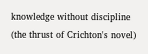knowledge without discipline (the thrust of Crichton's novel)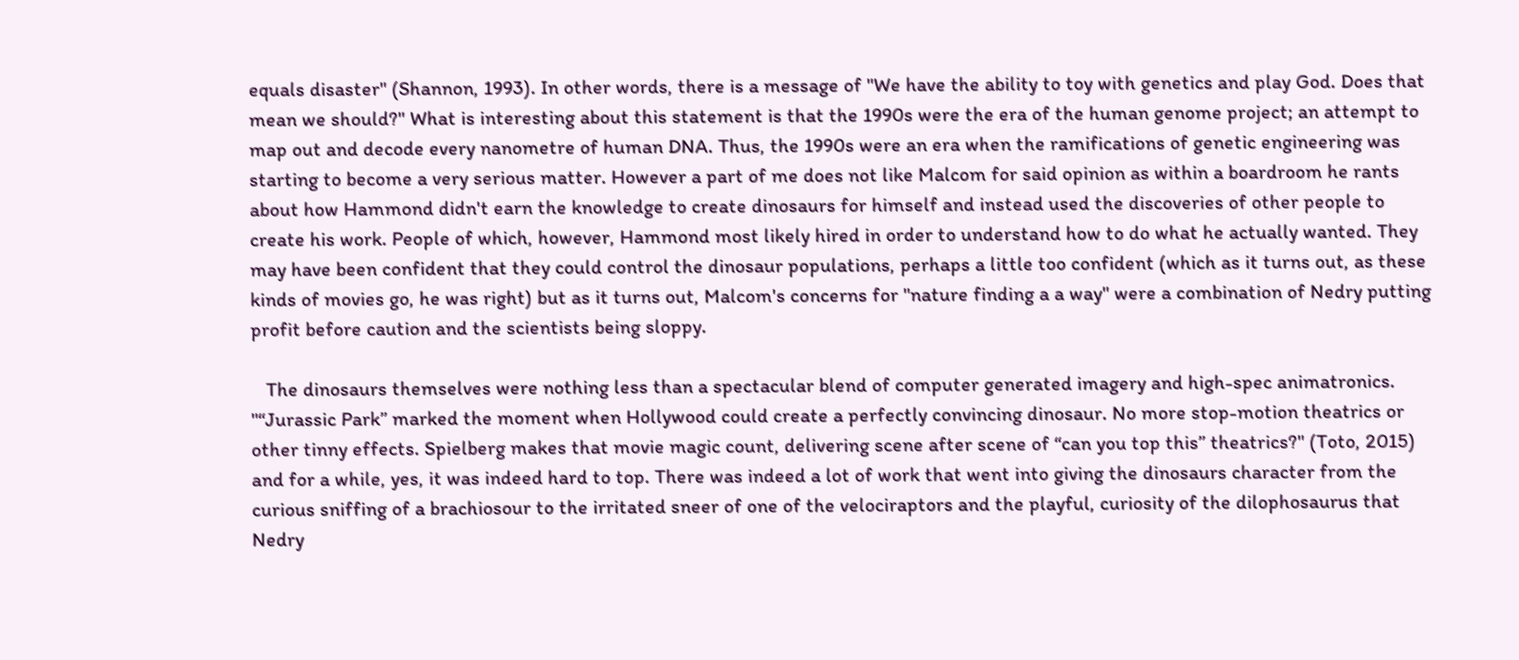equals disaster" (Shannon, 1993). In other words, there is a message of "We have the ability to toy with genetics and play God. Does that mean we should?" What is interesting about this statement is that the 1990s were the era of the human genome project; an attempt to map out and decode every nanometre of human DNA. Thus, the 1990s were an era when the ramifications of genetic engineering was starting to become a very serious matter. However a part of me does not like Malcom for said opinion as within a boardroom he rants about how Hammond didn't earn the knowledge to create dinosaurs for himself and instead used the discoveries of other people to create his work. People of which, however, Hammond most likely hired in order to understand how to do what he actually wanted. They may have been confident that they could control the dinosaur populations, perhaps a little too confident (which as it turns out, as these kinds of movies go, he was right) but as it turns out, Malcom's concerns for "nature finding a a way" were a combination of Nedry putting profit before caution and the scientists being sloppy.

   The dinosaurs themselves were nothing less than a spectacular blend of computer generated imagery and high-spec animatronics. "“Jurassic Park” marked the moment when Hollywood could create a perfectly convincing dinosaur. No more stop-motion theatrics or other tinny effects. Spielberg makes that movie magic count, delivering scene after scene of “can you top this” theatrics?" (Toto, 2015) and for a while, yes, it was indeed hard to top. There was indeed a lot of work that went into giving the dinosaurs character from the curious sniffing of a brachiosour to the irritated sneer of one of the velociraptors and the playful, curiosity of the dilophosaurus that Nedry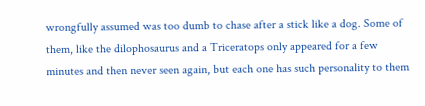wrongfully assumed was too dumb to chase after a stick like a dog. Some of them, like the dilophosaurus and a Triceratops only appeared for a few minutes and then never seen again, but each one has such personality to them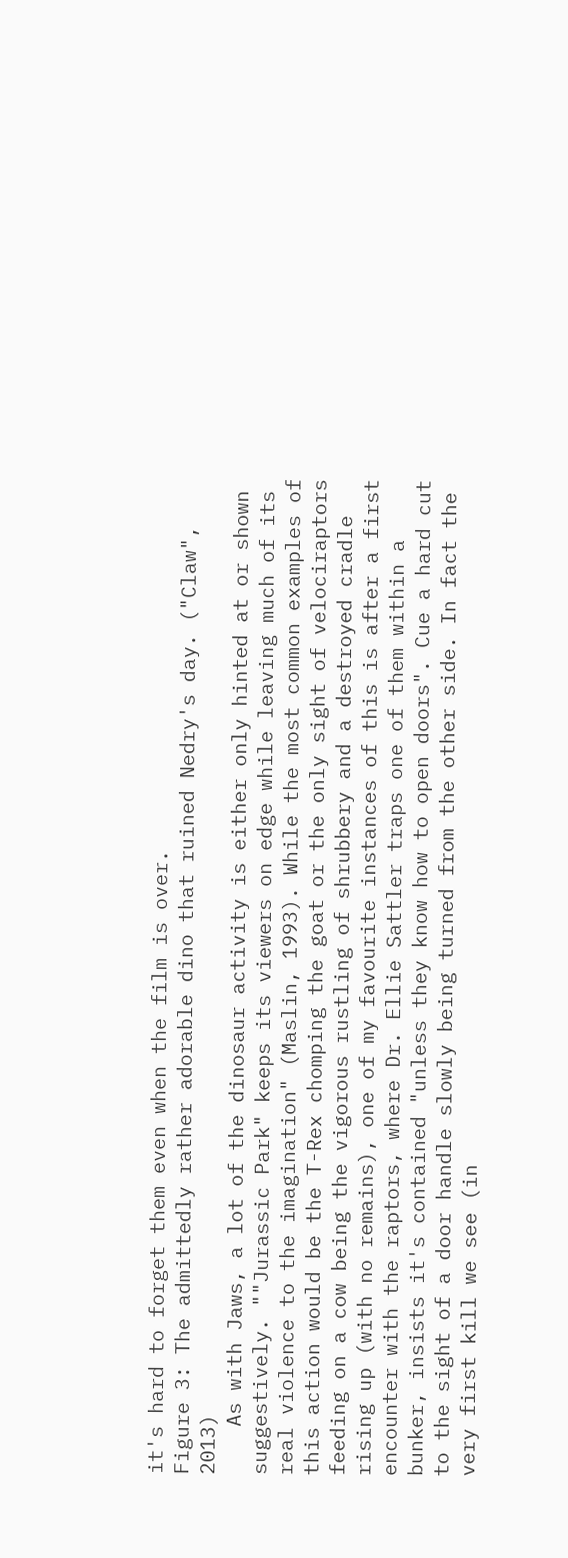it's hard to forget them even when the film is over.
Figure 3: The admittedly rather adorable dino that ruined Nedry's day. ("Claw", 2013)
    As with Jaws, a lot of the dinosaur activity is either only hinted at or shown suggestively. ""Jurassic Park" keeps its viewers on edge while leaving much of its real violence to the imagination" (Maslin, 1993). While the most common examples of this action would be the T-Rex chomping the goat or the only sight of velociraptors feeding on a cow being the vigorous rustling of shrubbery and a destroyed cradle rising up (with no remains), one of my favourite instances of this is after a first encounter with the raptors, where Dr. Ellie Sattler traps one of them within a bunker, insists it's contained "unless they know how to open doors". Cue a hard cut to the sight of a door handle slowly being turned from the other side. In fact the very first kill we see (in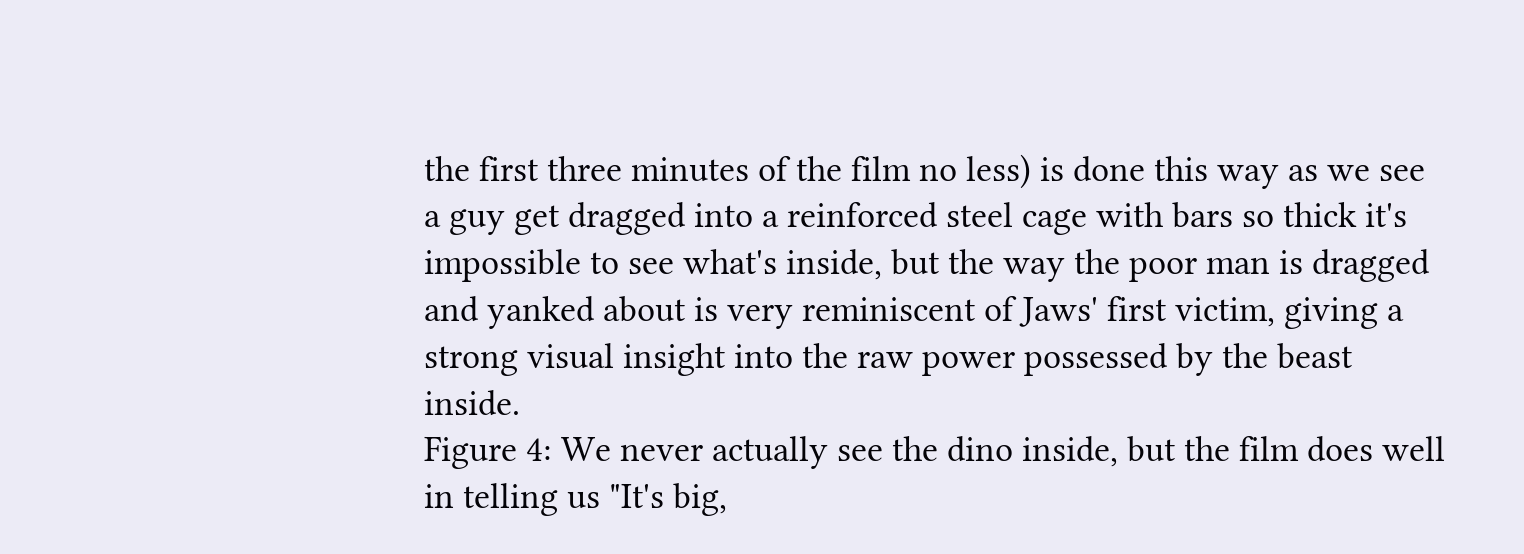the first three minutes of the film no less) is done this way as we see a guy get dragged into a reinforced steel cage with bars so thick it's impossible to see what's inside, but the way the poor man is dragged and yanked about is very reminiscent of Jaws' first victim, giving a strong visual insight into the raw power possessed by the beast inside.
Figure 4: We never actually see the dino inside, but the film does well in telling us "It's big,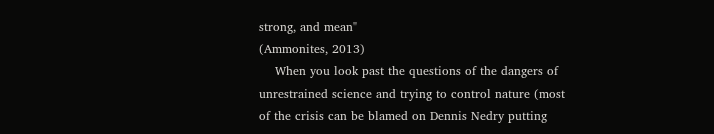strong, and mean"
(Ammonites, 2013)
    When you look past the questions of the dangers of unrestrained science and trying to control nature (most of the crisis can be blamed on Dennis Nedry putting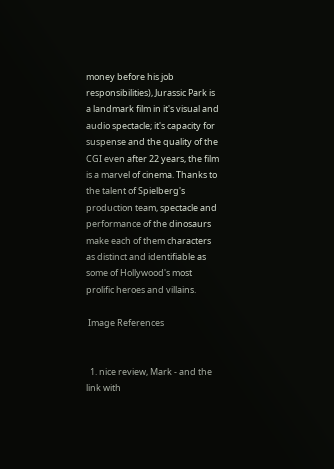money before his job responsibilities), Jurassic Park is a landmark film in it's visual and audio spectacle; it's capacity for suspense and the quality of the CGI even after 22 years, the film is a marvel of cinema. Thanks to the talent of Spielberg's production team, spectacle and performance of the dinosaurs make each of them characters as distinct and identifiable as some of Hollywood's most prolific heroes and villains.

 Image References


  1. nice review, Mark - and the link with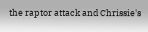the raptor attack and Chrissie's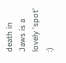death in Jaws is a lovely 'spot' :)